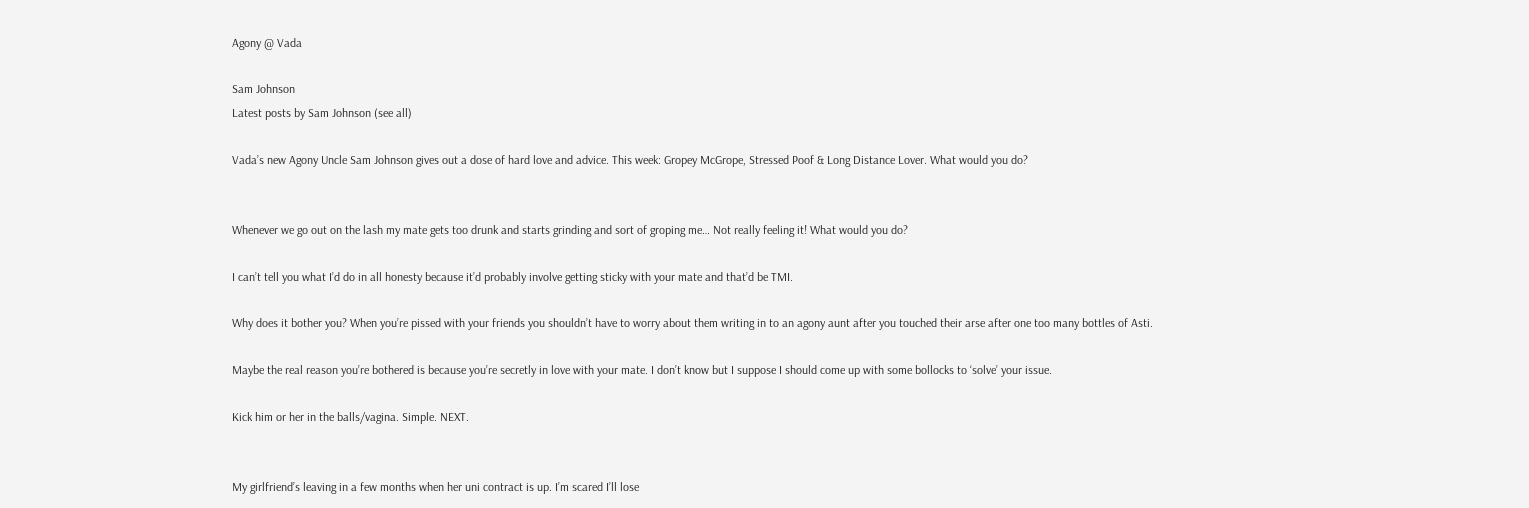Agony @ Vada

Sam Johnson
Latest posts by Sam Johnson (see all)

Vada’s new Agony Uncle Sam Johnson gives out a dose of hard love and advice. This week: Gropey McGrope, Stressed Poof & Long Distance Lover. What would you do?


Whenever we go out on the lash my mate gets too drunk and starts grinding and sort of groping me… Not really feeling it! What would you do?

I can’t tell you what I’d do in all honesty because it’d probably involve getting sticky with your mate and that’d be TMI.

Why does it bother you? When you’re pissed with your friends you shouldn’t have to worry about them writing in to an agony aunt after you touched their arse after one too many bottles of Asti.

Maybe the real reason you’re bothered is because you’re secretly in love with your mate. I don’t know but I suppose I should come up with some bollocks to ‘solve’ your issue.

Kick him or her in the balls/vagina. Simple. NEXT.


My girlfriend’s leaving in a few months when her uni contract is up. I’m scared I’ll lose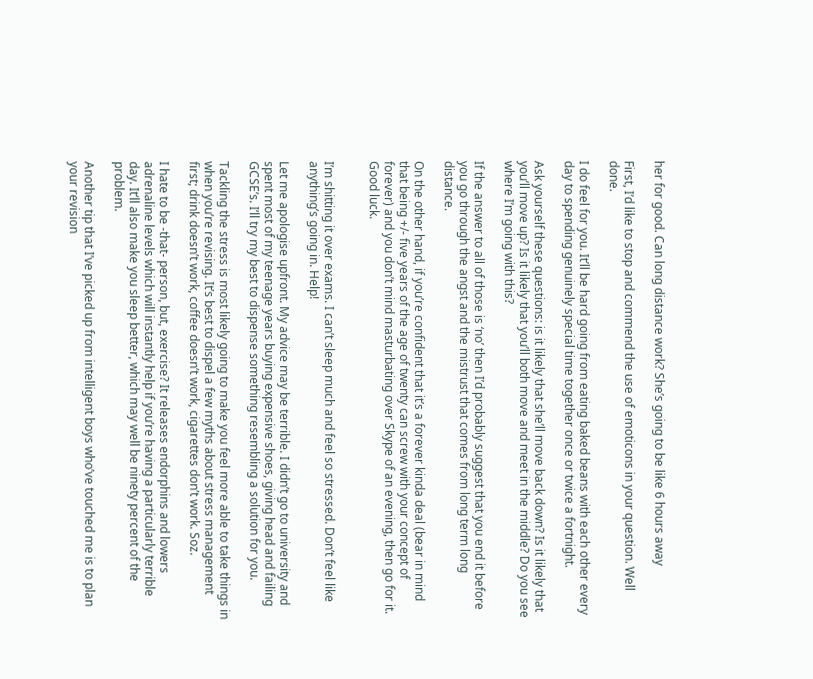her for good. Can long distance work? She’s going to be like 6 hours away

First, I’d like to stop and commend the use of emoticons in your question. Well done.

I do feel for you. It’ll be hard going from eating baked beans with each other every day to spending genuinely special time together once or twice a fortnight.

Ask yourself these questions: is it likely that she’ll move back down? Is it likely that you’ll move up? Is it likely that you’ll both move and meet in the middle? Do you see where I’m going with this?

If the answer to all of those is ‘no’ then I’d probably suggest that you end it before you go through the angst and the mistrust that comes from long term long distance.

On the other hand, if you’re confident that it’s a forever kinda deal (bear in mind that being +/- five years of the age of twenty can screw with your concept of forever) and you don’t mind masturbating over Skype of an evening, then go for it. Good luck.


I’m shitting it over exams. I can’t sleep much and feel so stressed. Don’t feel like anything’s going in. Help!

Let me apologise upfront. My advice may be terrible. I didn’t go to university and spent most of my teenage years buying expensive shoes, giving head and failing GCSE’s. I’ll try my best to dispense something resembling a solution for you.

Tackling the stress is most likely going to make you feel more able to take things in when you’re revising. It’s best to dispel a few myths about stress management first; drink doesn’t work, coffee doesn’t work, cigarettes don’t work. Soz.

I hate to be -that- person, but, exercise? It releases endorphins and lowers adrenaline levels which will instantly help if you’re having a particularly terrible day. It’ll also make you sleep better, which may well be ninety percent of the problem.

Another tip that I’ve picked up from intelligent boys who’ve touched me is to plan your revision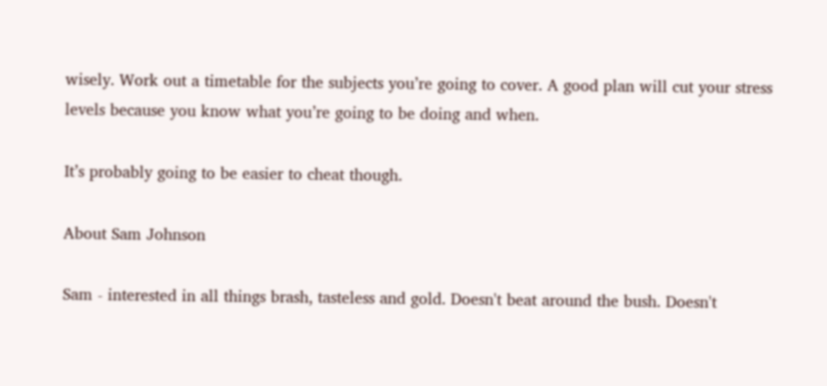wisely. Work out a timetable for the subjects you’re going to cover. A good plan will cut your stress levels because you know what you’re going to be doing and when.

It’s probably going to be easier to cheat though.

About Sam Johnson

Sam - interested in all things brash, tasteless and gold. Doesn't beat around the bush. Doesn't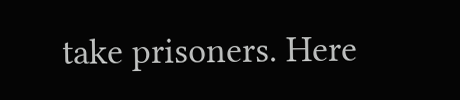take prisoners. Here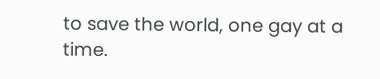to save the world, one gay at a time.